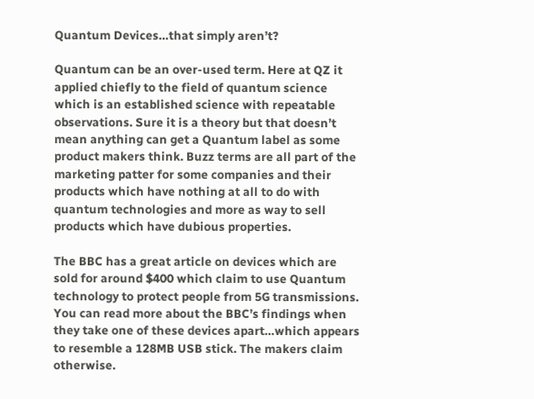Quantum Devices…that simply aren’t?

Quantum can be an over-used term. Here at QZ it applied chiefly to the field of quantum science which is an established science with repeatable observations. Sure it is a theory but that doesn’t mean anything can get a Quantum label as some product makers think. Buzz terms are all part of the marketing patter for some companies and their products which have nothing at all to do with quantum technologies and more as way to sell products which have dubious properties.

The BBC has a great article on devices which are sold for around $400 which claim to use Quantum technology to protect people from 5G transmissions. You can read more about the BBC’s findings when they take one of these devices apart…which appears to resemble a 128MB USB stick. The makers claim otherwise.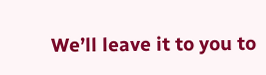We’ll leave it to you to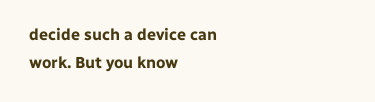decide such a device can work. But you know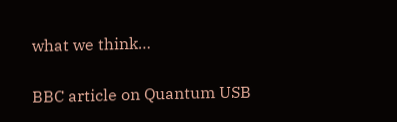what we think…

BBC article on Quantum USB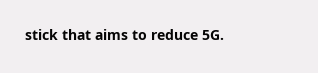stick that aims to reduce 5G.